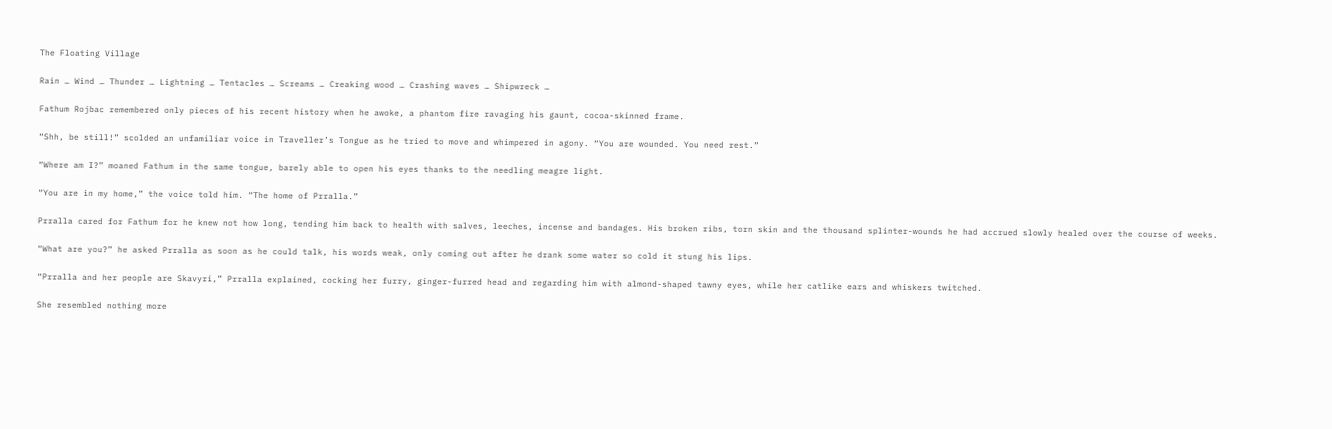The Floating Village

Rain … Wind … Thunder … Lightning … Tentacles … Screams … Creaking wood … Crashing waves … Shipwreck …

Fathum Rojbac remembered only pieces of his recent history when he awoke, a phantom fire ravaging his gaunt, cocoa-skinned frame.

“Shh, be still!” scolded an unfamiliar voice in Traveller’s Tongue as he tried to move and whimpered in agony. “You are wounded. You need rest.”

“Where am I?” moaned Fathum in the same tongue, barely able to open his eyes thanks to the needling meagre light.

“You are in my home,” the voice told him. “The home of Prralla.”

Prralla cared for Fathum for he knew not how long, tending him back to health with salves, leeches, incense and bandages. His broken ribs, torn skin and the thousand splinter-wounds he had accrued slowly healed over the course of weeks.

“What are you?” he asked Prralla as soon as he could talk, his words weak, only coming out after he drank some water so cold it stung his lips.

“Prralla and her people are Skavyri,” Prralla explained, cocking her furry, ginger-furred head and regarding him with almond-shaped tawny eyes, while her catlike ears and whiskers twitched.

She resembled nothing more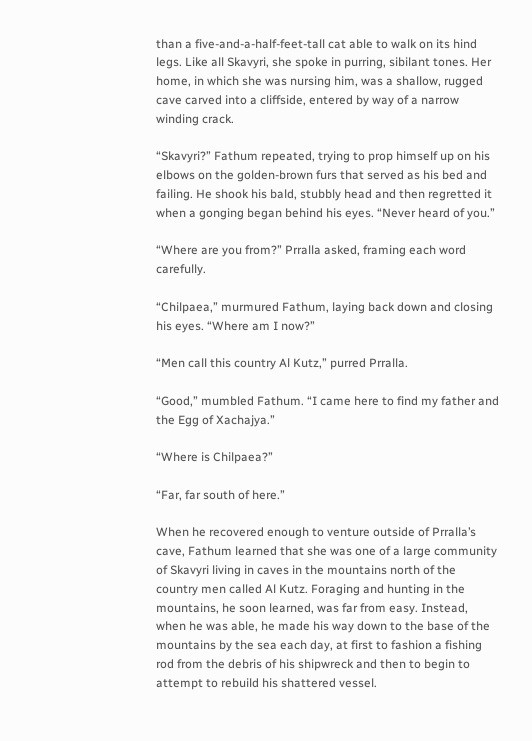than a five-and-a-half-feet-tall cat able to walk on its hind legs. Like all Skavyri, she spoke in purring, sibilant tones. Her home, in which she was nursing him, was a shallow, rugged cave carved into a cliffside, entered by way of a narrow winding crack.

“Skavyri?” Fathum repeated, trying to prop himself up on his elbows on the golden-brown furs that served as his bed and failing. He shook his bald, stubbly head and then regretted it when a gonging began behind his eyes. “Never heard of you.”

“Where are you from?” Prralla asked, framing each word carefully.

“Chilpaea,” murmured Fathum, laying back down and closing his eyes. “Where am I now?”

“Men call this country Al Kutz,” purred Prralla.

“Good,” mumbled Fathum. “I came here to find my father and the Egg of Xachajya.”

“Where is Chilpaea?”

“Far, far south of here.”

When he recovered enough to venture outside of Prralla’s cave, Fathum learned that she was one of a large community of Skavyri living in caves in the mountains north of the country men called Al Kutz. Foraging and hunting in the mountains, he soon learned, was far from easy. Instead, when he was able, he made his way down to the base of the mountains by the sea each day, at first to fashion a fishing rod from the debris of his shipwreck and then to begin to attempt to rebuild his shattered vessel.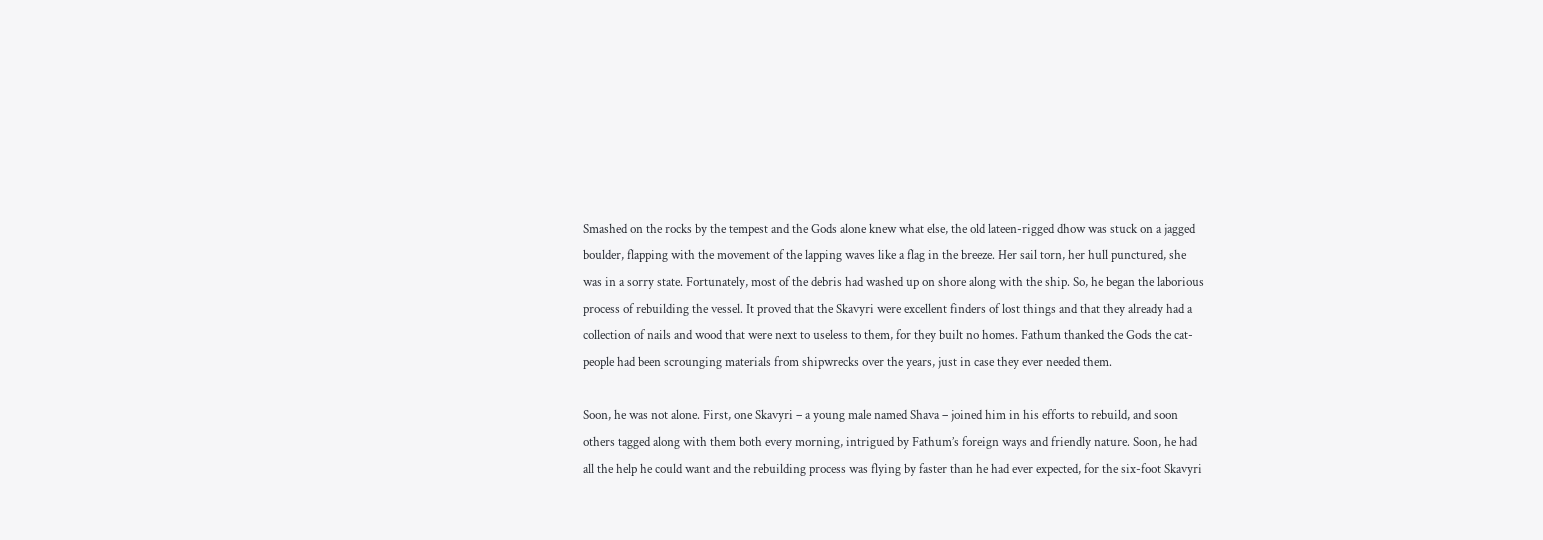Smashed on the rocks by the tempest and the Gods alone knew what else, the old lateen-rigged dhow was stuck on a jagged boulder, flapping with the movement of the lapping waves like a flag in the breeze. Her sail torn, her hull punctured, she was in a sorry state. Fortunately, most of the debris had washed up on shore along with the ship. So, he began the laborious process of rebuilding the vessel. It proved that the Skavyri were excellent finders of lost things and that they already had a collection of nails and wood that were next to useless to them, for they built no homes. Fathum thanked the Gods the cat-people had been scrounging materials from shipwrecks over the years, just in case they ever needed them.

Soon, he was not alone. First, one Skavyri – a young male named Shava – joined him in his efforts to rebuild, and soon others tagged along with them both every morning, intrigued by Fathum’s foreign ways and friendly nature. Soon, he had all the help he could want and the rebuilding process was flying by faster than he had ever expected, for the six-foot Skavyri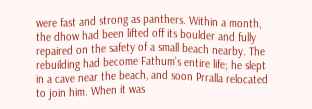were fast and strong as panthers. Within a month, the dhow had been lifted off its boulder and fully repaired on the safety of a small beach nearby. The rebuilding had become Fathum’s entire life; he slept in a cave near the beach, and soon Prralla relocated to join him. When it was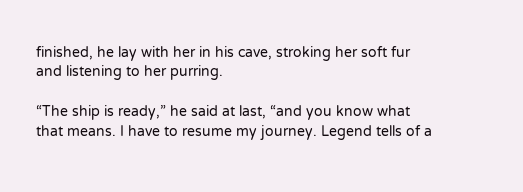finished, he lay with her in his cave, stroking her soft fur and listening to her purring.

“The ship is ready,” he said at last, “and you know what that means. I have to resume my journey. Legend tells of a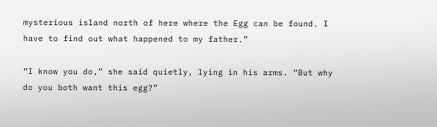mysterious island north of here where the Egg can be found. I have to find out what happened to my father.”

“I know you do,” she said quietly, lying in his arms. “But why do you both want this egg?”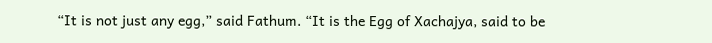“It is not just any egg,” said Fathum. “It is the Egg of Xachajya, said to be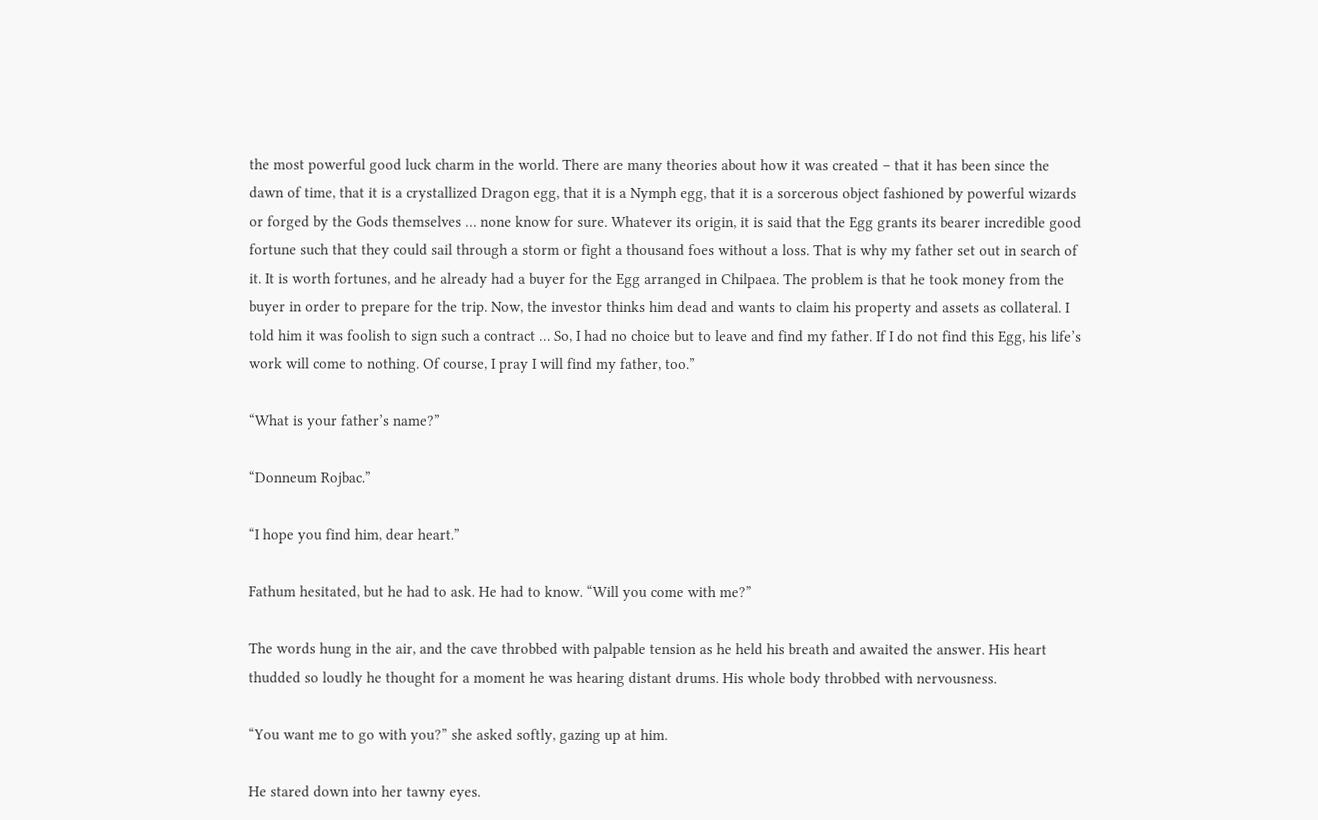the most powerful good luck charm in the world. There are many theories about how it was created – that it has been since the dawn of time, that it is a crystallized Dragon egg, that it is a Nymph egg, that it is a sorcerous object fashioned by powerful wizards or forged by the Gods themselves … none know for sure. Whatever its origin, it is said that the Egg grants its bearer incredible good fortune such that they could sail through a storm or fight a thousand foes without a loss. That is why my father set out in search of it. It is worth fortunes, and he already had a buyer for the Egg arranged in Chilpaea. The problem is that he took money from the buyer in order to prepare for the trip. Now, the investor thinks him dead and wants to claim his property and assets as collateral. I told him it was foolish to sign such a contract … So, I had no choice but to leave and find my father. If I do not find this Egg, his life’s work will come to nothing. Of course, I pray I will find my father, too.”

“What is your father’s name?”

“Donneum Rojbac.”

“I hope you find him, dear heart.”

Fathum hesitated, but he had to ask. He had to know. “Will you come with me?”

The words hung in the air, and the cave throbbed with palpable tension as he held his breath and awaited the answer. His heart thudded so loudly he thought for a moment he was hearing distant drums. His whole body throbbed with nervousness.

“You want me to go with you?” she asked softly, gazing up at him.

He stared down into her tawny eyes.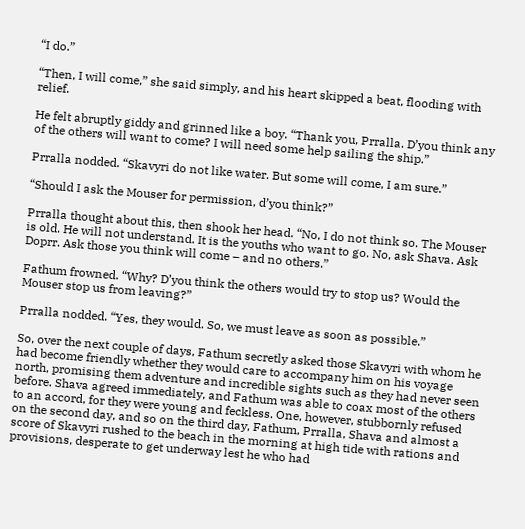“I do.”

“Then, I will come,” she said simply, and his heart skipped a beat, flooding with relief.

He felt abruptly giddy and grinned like a boy. “Thank you, Prralla. D’you think any of the others will want to come? I will need some help sailing the ship.”

Prralla nodded. “Skavyri do not like water. But some will come, I am sure.”

“Should I ask the Mouser for permission, d’you think?”

Prralla thought about this, then shook her head. “No, I do not think so. The Mouser is old. He will not understand. It is the youths who want to go. No, ask Shava. Ask Doprr. Ask those you think will come – and no others.”

Fathum frowned. “Why? D’you think the others would try to stop us? Would the Mouser stop us from leaving?”

Prralla nodded. “Yes, they would. So, we must leave as soon as possible.”

So, over the next couple of days, Fathum secretly asked those Skavyri with whom he had become friendly whether they would care to accompany him on his voyage north, promising them adventure and incredible sights such as they had never seen before. Shava agreed immediately, and Fathum was able to coax most of the others to an accord, for they were young and feckless. One, however, stubbornly refused on the second day, and so on the third day, Fathum, Prralla, Shava and almost a score of Skavyri rushed to the beach in the morning at high tide with rations and provisions, desperate to get underway lest he who had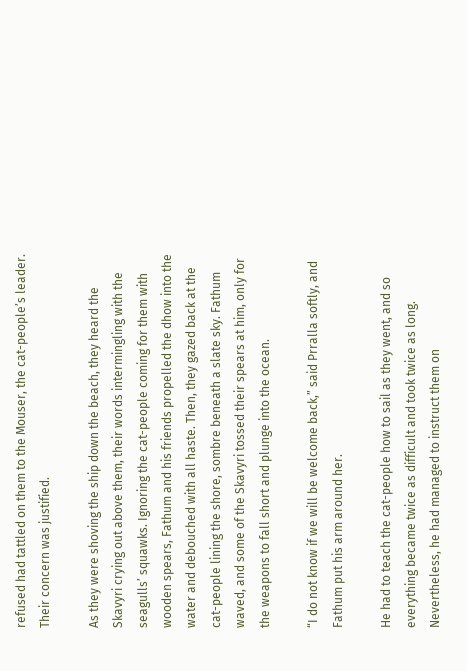refused had tattled on them to the Mouser, the cat-people’s leader. Their concern was justified.

As they were shoving the ship down the beach, they heard the Skavyri crying out above them, their words intermingling with the seagulls’ squawks. Ignoring the cat-people coming for them with wooden spears, Fathum and his friends propelled the dhow into the water and debouched with all haste. Then, they gazed back at the cat-people lining the shore, sombre beneath a slate sky. Fathum waved, and some of the Skavyri tossed their spears at him, only for the weapons to fall short and plunge into the ocean.

“I do not know if we will be welcome back,” said Prralla softly, and Fathum put his arm around her.

He had to teach the cat-people how to sail as they went, and so everything became twice as difficult and took twice as long. Nevertheless, he had managed to instruct them on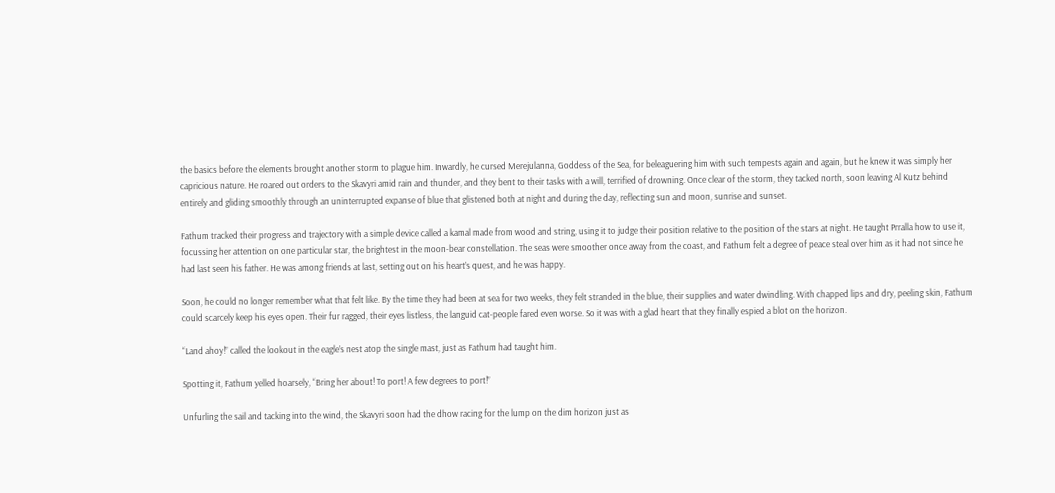the basics before the elements brought another storm to plague him. Inwardly, he cursed Merejulanna, Goddess of the Sea, for beleaguering him with such tempests again and again, but he knew it was simply her capricious nature. He roared out orders to the Skavyri amid rain and thunder, and they bent to their tasks with a will, terrified of drowning. Once clear of the storm, they tacked north, soon leaving Al Kutz behind entirely and gliding smoothly through an uninterrupted expanse of blue that glistened both at night and during the day, reflecting sun and moon, sunrise and sunset.

Fathum tracked their progress and trajectory with a simple device called a kamal made from wood and string, using it to judge their position relative to the position of the stars at night. He taught Prralla how to use it, focussing her attention on one particular star, the brightest in the moon-bear constellation. The seas were smoother once away from the coast, and Fathum felt a degree of peace steal over him as it had not since he had last seen his father. He was among friends at last, setting out on his heart’s quest, and he was happy.

Soon, he could no longer remember what that felt like. By the time they had been at sea for two weeks, they felt stranded in the blue, their supplies and water dwindling. With chapped lips and dry, peeling skin, Fathum could scarcely keep his eyes open. Their fur ragged, their eyes listless, the languid cat-people fared even worse. So it was with a glad heart that they finally espied a blot on the horizon.

“Land ahoy!” called the lookout in the eagle’s nest atop the single mast, just as Fathum had taught him.

Spotting it, Fathum yelled hoarsely, “Bring her about! To port! A few degrees to port!”

Unfurling the sail and tacking into the wind, the Skavyri soon had the dhow racing for the lump on the dim horizon just as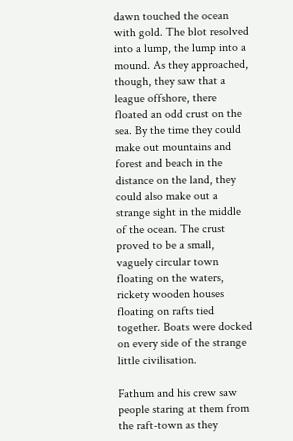dawn touched the ocean with gold. The blot resolved into a lump, the lump into a mound. As they approached, though, they saw that a league offshore, there floated an odd crust on the sea. By the time they could make out mountains and forest and beach in the distance on the land, they could also make out a strange sight in the middle of the ocean. The crust proved to be a small, vaguely circular town floating on the waters, rickety wooden houses floating on rafts tied together. Boats were docked on every side of the strange little civilisation.

Fathum and his crew saw people staring at them from the raft-town as they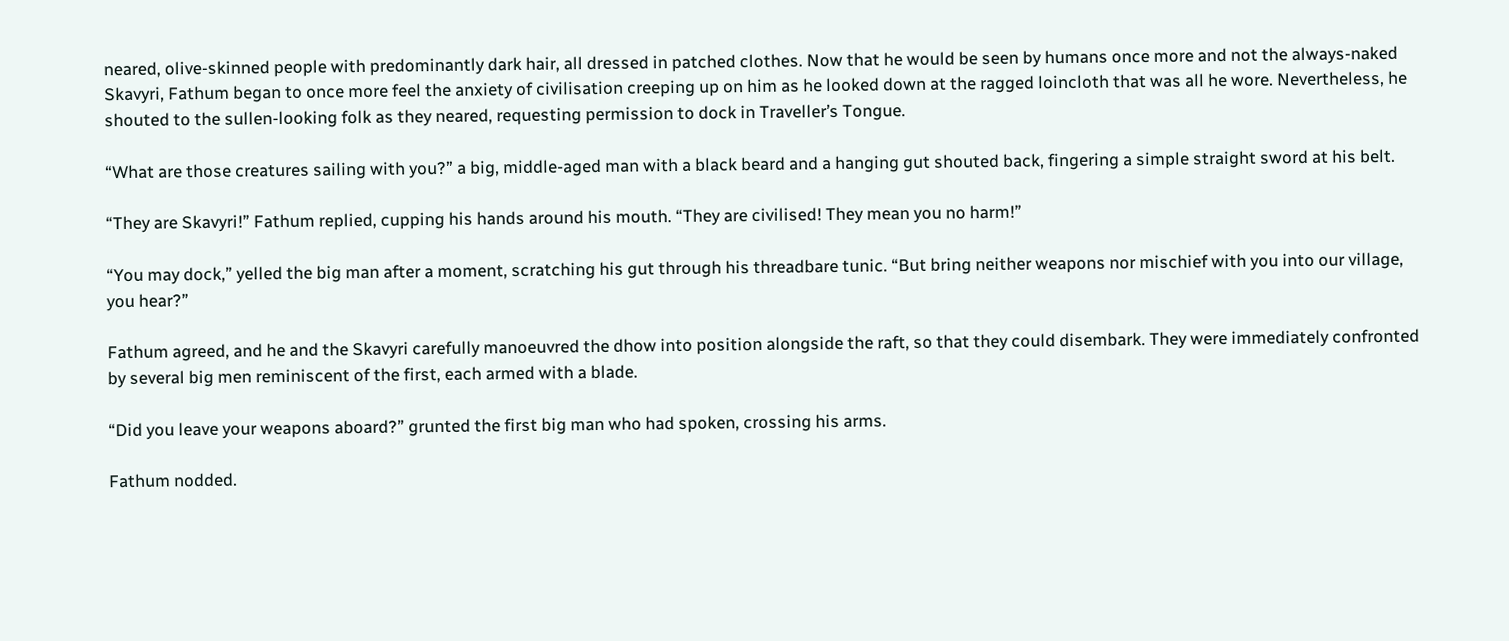neared, olive-skinned people with predominantly dark hair, all dressed in patched clothes. Now that he would be seen by humans once more and not the always-naked Skavyri, Fathum began to once more feel the anxiety of civilisation creeping up on him as he looked down at the ragged loincloth that was all he wore. Nevertheless, he shouted to the sullen-looking folk as they neared, requesting permission to dock in Traveller’s Tongue.

“What are those creatures sailing with you?” a big, middle-aged man with a black beard and a hanging gut shouted back, fingering a simple straight sword at his belt.

“They are Skavyri!” Fathum replied, cupping his hands around his mouth. “They are civilised! They mean you no harm!”

“You may dock,” yelled the big man after a moment, scratching his gut through his threadbare tunic. “But bring neither weapons nor mischief with you into our village, you hear?”

Fathum agreed, and he and the Skavyri carefully manoeuvred the dhow into position alongside the raft, so that they could disembark. They were immediately confronted by several big men reminiscent of the first, each armed with a blade.

“Did you leave your weapons aboard?” grunted the first big man who had spoken, crossing his arms.

Fathum nodded.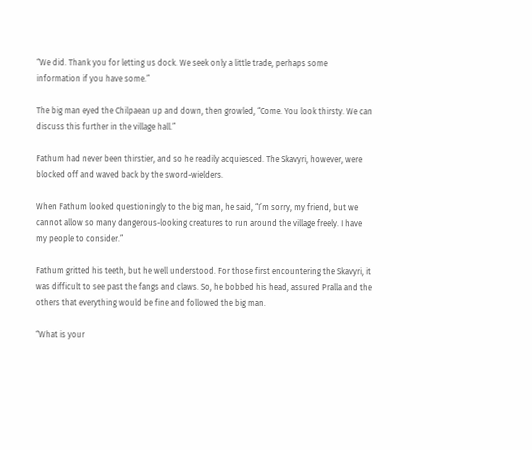“We did. Thank you for letting us dock. We seek only a little trade, perhaps some information if you have some.”

The big man eyed the Chilpaean up and down, then growled, “Come. You look thirsty. We can discuss this further in the village hall.”

Fathum had never been thirstier, and so he readily acquiesced. The Skavyri, however, were blocked off and waved back by the sword-wielders.

When Fathum looked questioningly to the big man, he said, “I’m sorry, my friend, but we cannot allow so many dangerous-looking creatures to run around the village freely. I have my people to consider.”

Fathum gritted his teeth, but he well understood. For those first encountering the Skavyri, it was difficult to see past the fangs and claws. So, he bobbed his head, assured Pralla and the others that everything would be fine and followed the big man.

“What is your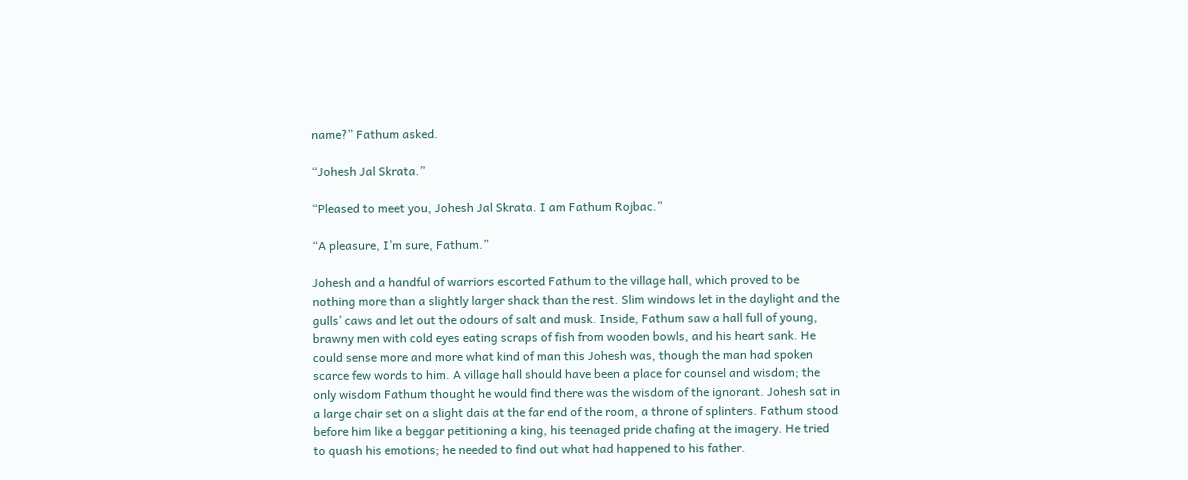name?” Fathum asked.

“Johesh Jal Skrata.”

“Pleased to meet you, Johesh Jal Skrata. I am Fathum Rojbac.”

“A pleasure, I’m sure, Fathum.”

Johesh and a handful of warriors escorted Fathum to the village hall, which proved to be nothing more than a slightly larger shack than the rest. Slim windows let in the daylight and the gulls’ caws and let out the odours of salt and musk. Inside, Fathum saw a hall full of young, brawny men with cold eyes eating scraps of fish from wooden bowls, and his heart sank. He could sense more and more what kind of man this Johesh was, though the man had spoken scarce few words to him. A village hall should have been a place for counsel and wisdom; the only wisdom Fathum thought he would find there was the wisdom of the ignorant. Johesh sat in a large chair set on a slight dais at the far end of the room, a throne of splinters. Fathum stood before him like a beggar petitioning a king, his teenaged pride chafing at the imagery. He tried to quash his emotions; he needed to find out what had happened to his father.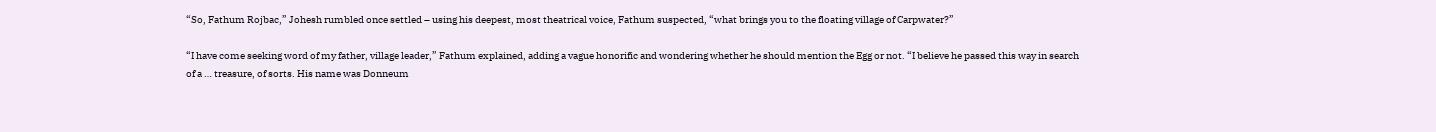“So, Fathum Rojbac,” Johesh rumbled once settled – using his deepest, most theatrical voice, Fathum suspected, “what brings you to the floating village of Carpwater?”

“I have come seeking word of my father, village leader,” Fathum explained, adding a vague honorific and wondering whether he should mention the Egg or not. “I believe he passed this way in search of a … treasure, of sorts. His name was Donneum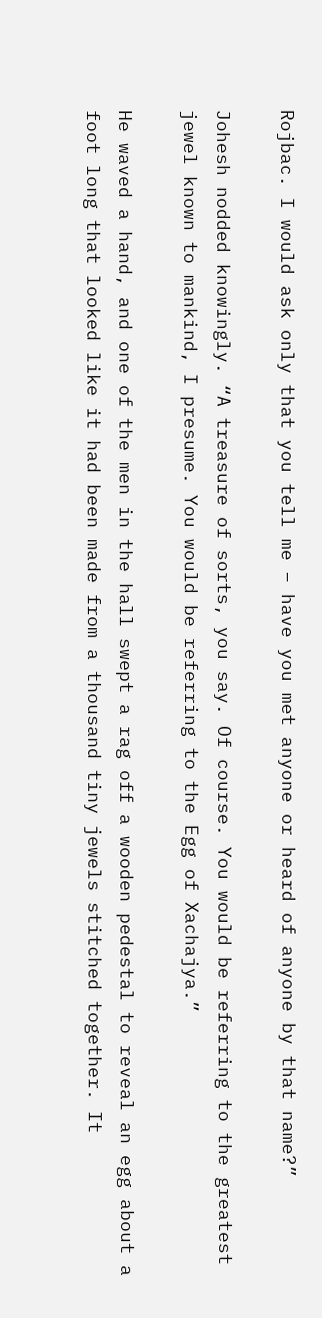Rojbac. I would ask only that you tell me – have you met anyone or heard of anyone by that name?”

Johesh nodded knowingly. “A treasure of sorts, you say. Of course. You would be referring to the greatest jewel known to mankind, I presume. You would be referring to the Egg of Xachajya.”

He waved a hand, and one of the men in the hall swept a rag off a wooden pedestal to reveal an egg about a foot long that looked like it had been made from a thousand tiny jewels stitched together. It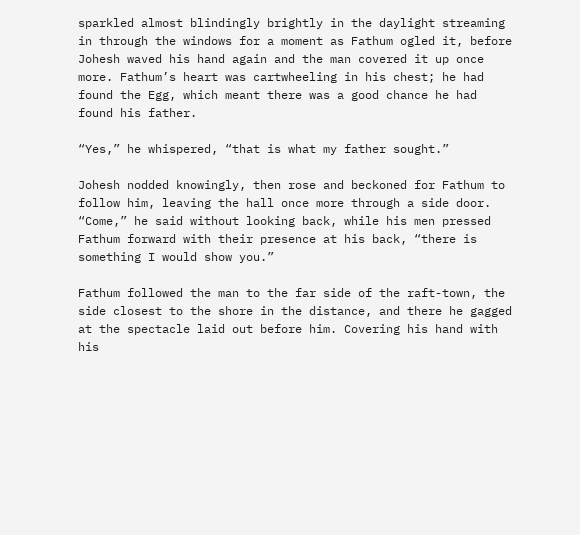sparkled almost blindingly brightly in the daylight streaming in through the windows for a moment as Fathum ogled it, before Johesh waved his hand again and the man covered it up once more. Fathum’s heart was cartwheeling in his chest; he had found the Egg, which meant there was a good chance he had found his father.

“Yes,” he whispered, “that is what my father sought.”

Johesh nodded knowingly, then rose and beckoned for Fathum to follow him, leaving the hall once more through a side door. “Come,” he said without looking back, while his men pressed Fathum forward with their presence at his back, “there is something I would show you.”

Fathum followed the man to the far side of the raft-town, the side closest to the shore in the distance, and there he gagged at the spectacle laid out before him. Covering his hand with his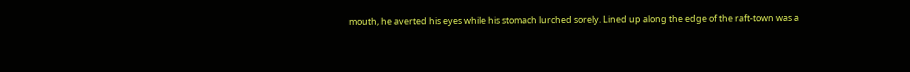mouth, he averted his eyes while his stomach lurched sorely. Lined up along the edge of the raft-town was a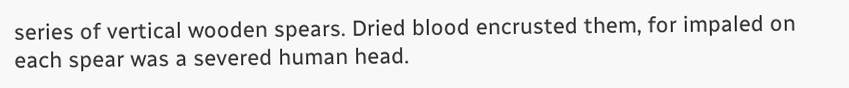series of vertical wooden spears. Dried blood encrusted them, for impaled on each spear was a severed human head.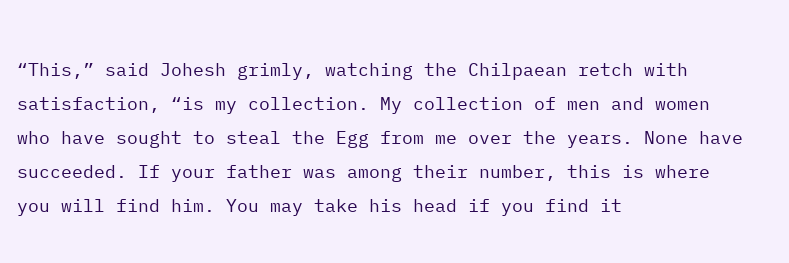“This,” said Johesh grimly, watching the Chilpaean retch with satisfaction, “is my collection. My collection of men and women who have sought to steal the Egg from me over the years. None have succeeded. If your father was among their number, this is where you will find him. You may take his head if you find it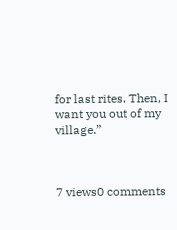for last rites. Then, I want you out of my village.”



7 views0 comments